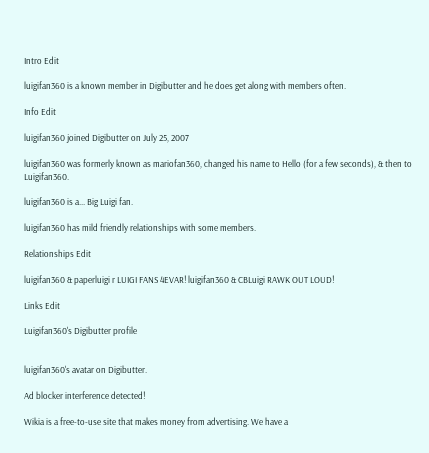Intro Edit

luigifan360 is a known member in Digibutter and he does get along with members often.

Info Edit

luigifan360 joined Digibutter on July 25, 2007

luigifan360 was formerly known as mariofan360, changed his name to Hello (for a few seconds), & then to Luigifan360.

luigifan360 is a... Big Luigi fan.

luigifan360 has mild friendly relationships with some members.

Relationships Edit

luigifan360 & paperluigi r LUIGI FANS 4EVAR! luigifan360 & CBLuigi RAWK OUT LOUD!

Links Edit

Luigifan360's Digibutter profile


luigifan360's avatar on Digibutter.

Ad blocker interference detected!

Wikia is a free-to-use site that makes money from advertising. We have a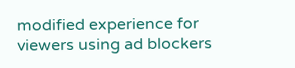modified experience for viewers using ad blockers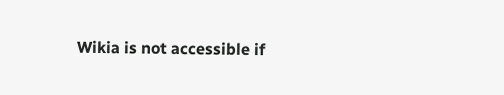Wikia is not accessible if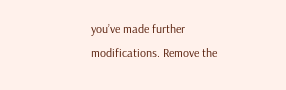you’ve made further modifications. Remove the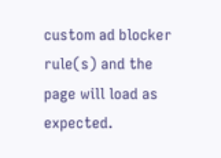custom ad blocker rule(s) and the page will load as expected.